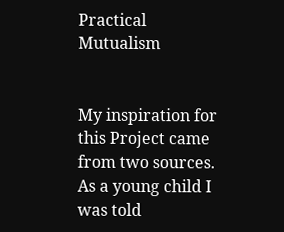Practical Mutualism


My inspiration for this Project came from two sources. As a young child I was told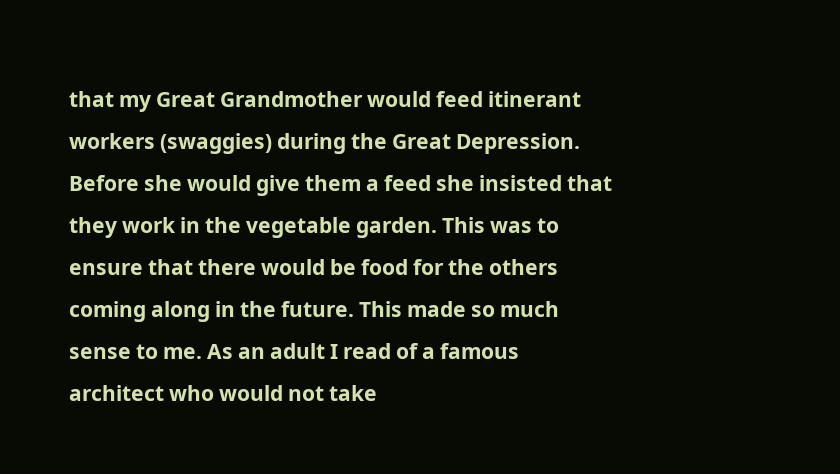that my Great Grandmother would feed itinerant workers (swaggies) during the Great Depression. Before she would give them a feed she insisted that they work in the vegetable garden. This was to ensure that there would be food for the others coming along in the future. This made so much sense to me. As an adult I read of a famous architect who would not take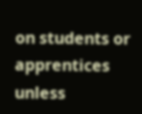on students or apprentices unless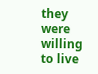they were willing to live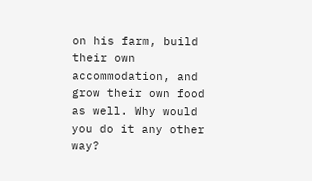on his farm, build their own accommodation, and grow their own food as well. Why would you do it any other way?